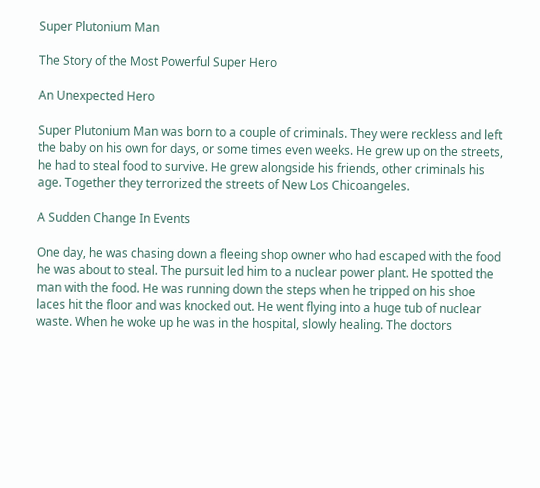Super Plutonium Man

The Story of the Most Powerful Super Hero

An Unexpected Hero

Super Plutonium Man was born to a couple of criminals. They were reckless and left the baby on his own for days, or some times even weeks. He grew up on the streets, he had to steal food to survive. He grew alongside his friends, other criminals his age. Together they terrorized the streets of New Los Chicoangeles.

A Sudden Change In Events

One day, he was chasing down a fleeing shop owner who had escaped with the food he was about to steal. The pursuit led him to a nuclear power plant. He spotted the man with the food. He was running down the steps when he tripped on his shoe laces hit the floor and was knocked out. He went flying into a huge tub of nuclear waste. When he woke up he was in the hospital, slowly healing. The doctors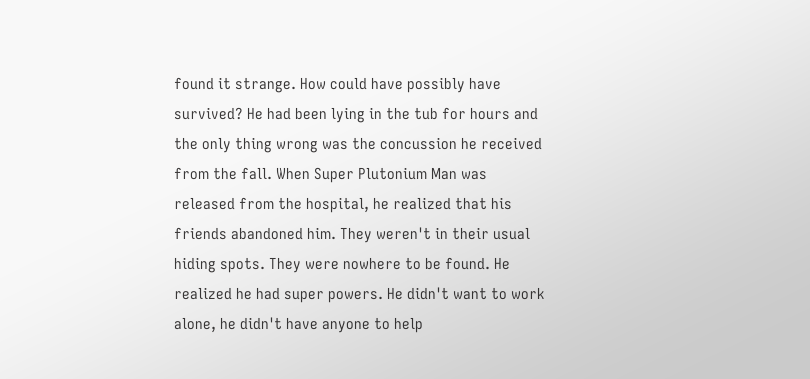found it strange. How could have possibly have survived? He had been lying in the tub for hours and the only thing wrong was the concussion he received from the fall. When Super Plutonium Man was released from the hospital, he realized that his friends abandoned him. They weren't in their usual hiding spots. They were nowhere to be found. He realized he had super powers. He didn't want to work alone, he didn't have anyone to help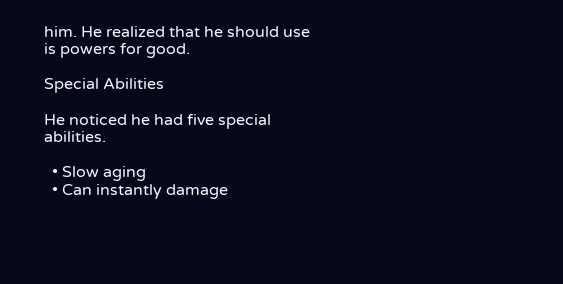him. He realized that he should use is powers for good.

Special Abilities

He noticed he had five special abilities.

  • Slow aging
  • Can instantly damage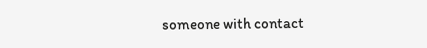someone with contact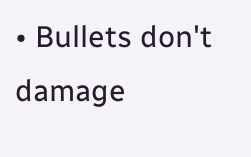• Bullets don't damage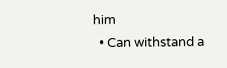him
  • Can withstand a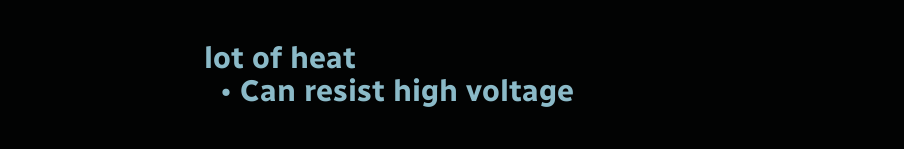lot of heat
  • Can resist high voltage